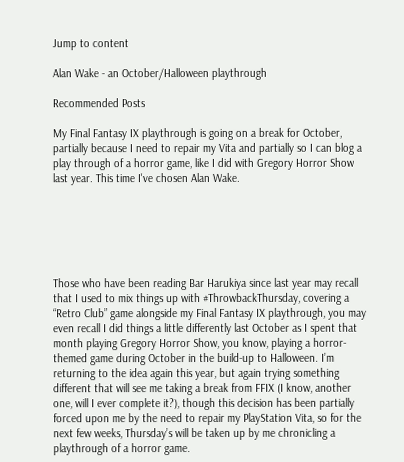Jump to content

Alan Wake - an October/Halloween playthrough

Recommended Posts

My Final Fantasy IX playthrough is going on a break for October, partially because I need to repair my Vita and partially so I can blog a play through of a horror game, like I did with Gregory Horror Show last year. This time I've chosen Alan Wake.






Those who have been reading Bar Harukiya since last year may recall that I used to mix things up with #ThrowbackThursday, covering a “Retro Club” game alongside my Final Fantasy IX playthrough, you may even recall I did things a little differently last October as I spent that month playing Gregory Horror Show, you know, playing a horror-themed game during October in the build-up to Halloween. I’m returning to the idea again this year, but again trying something different that will see me taking a break from FFIX (I know, another one, will I ever complete it?), though this decision has been partially forced upon me by the need to repair my PlayStation Vita, so for the next few weeks, Thursday’s will be taken up by me chronicling a playthrough of a horror game.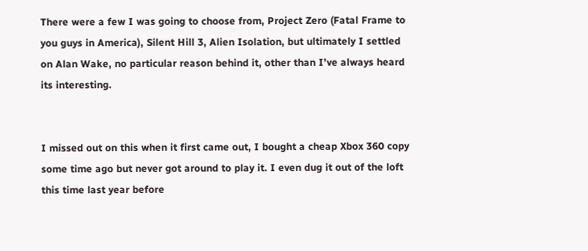There were a few I was going to choose from, Project Zero (Fatal Frame to you guys in America), Silent Hill 3, Alien Isolation, but ultimately I settled on Alan Wake, no particular reason behind it, other than I’ve always heard its interesting.


I missed out on this when it first came out, I bought a cheap Xbox 360 copy some time ago but never got around to play it. I even dug it out of the loft this time last year before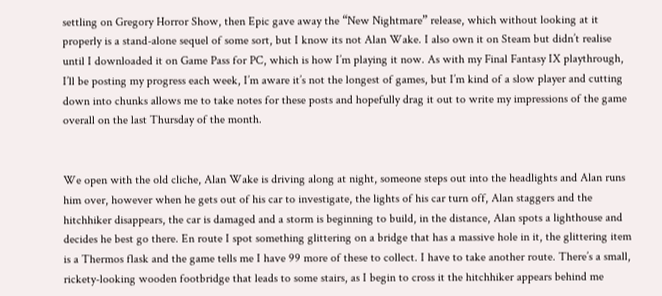settling on Gregory Horror Show, then Epic gave away the “New Nightmare” release, which without looking at it properly is a stand-alone sequel of some sort, but I know its not Alan Wake. I also own it on Steam but didn’t realise until I downloaded it on Game Pass for PC, which is how I’m playing it now. As with my Final Fantasy IX playthrough, I’ll be posting my progress each week, I’m aware it’s not the longest of games, but I’m kind of a slow player and cutting down into chunks allows me to take notes for these posts and hopefully drag it out to write my impressions of the game overall on the last Thursday of the month.


We open with the old cliche, Alan Wake is driving along at night, someone steps out into the headlights and Alan runs him over, however when he gets out of his car to investigate, the lights of his car turn off, Alan staggers and the hitchhiker disappears, the car is damaged and a storm is beginning to build, in the distance, Alan spots a lighthouse and decides he best go there. En route I spot something glittering on a bridge that has a massive hole in it, the glittering item is a Thermos flask and the game tells me I have 99 more of these to collect. I have to take another route. There’s a small, rickety-looking wooden footbridge that leads to some stairs, as I begin to cross it the hitchhiker appears behind me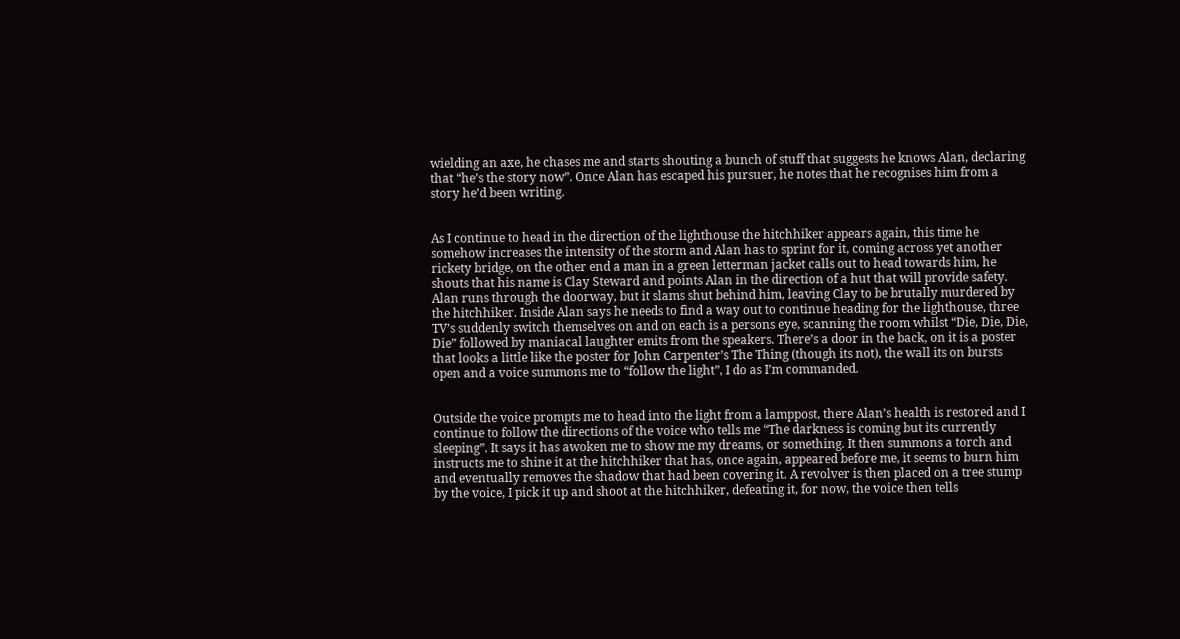wielding an axe, he chases me and starts shouting a bunch of stuff that suggests he knows Alan, declaring that “he’s the story now”. Once Alan has escaped his pursuer, he notes that he recognises him from a story he’d been writing.


As I continue to head in the direction of the lighthouse the hitchhiker appears again, this time he somehow increases the intensity of the storm and Alan has to sprint for it, coming across yet another rickety bridge, on the other end a man in a green letterman jacket calls out to head towards him, he shouts that his name is Clay Steward and points Alan in the direction of a hut that will provide safety. Alan runs through the doorway, but it slams shut behind him, leaving Clay to be brutally murdered by the hitchhiker. Inside Alan says he needs to find a way out to continue heading for the lighthouse, three TV’s suddenly switch themselves on and on each is a persons eye, scanning the room whilst “Die, Die, Die, Die” followed by maniacal laughter emits from the speakers. There’s a door in the back, on it is a poster that looks a little like the poster for John Carpenter’s The Thing (though its not), the wall its on bursts open and a voice summons me to “follow the light”, I do as I’m commanded.


Outside the voice prompts me to head into the light from a lamppost, there Alan’s health is restored and I continue to follow the directions of the voice who tells me “The darkness is coming but its currently sleeping”. It says it has awoken me to show me my dreams, or something. It then summons a torch and instructs me to shine it at the hitchhiker that has, once again, appeared before me, it seems to burn him and eventually removes the shadow that had been covering it. A revolver is then placed on a tree stump by the voice, I pick it up and shoot at the hitchhiker, defeating it, for now, the voice then tells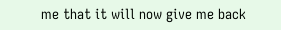me that it will now give me back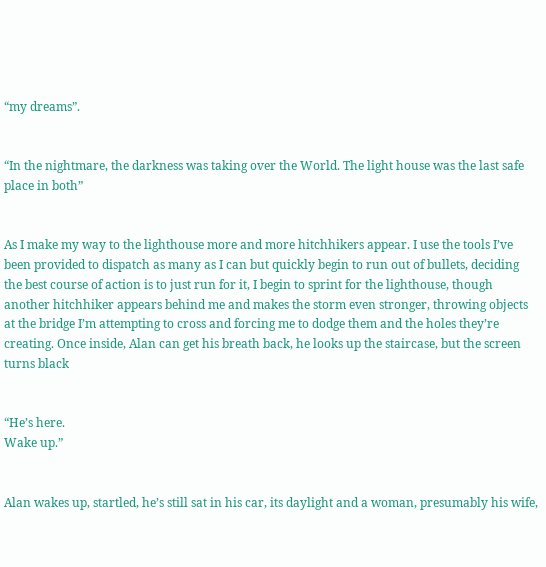“my dreams”.


“In the nightmare, the darkness was taking over the World. The light house was the last safe place in both”


As I make my way to the lighthouse more and more hitchhikers appear. I use the tools I’ve been provided to dispatch as many as I can but quickly begin to run out of bullets, deciding the best course of action is to just run for it, I begin to sprint for the lighthouse, though another hitchhiker appears behind me and makes the storm even stronger, throwing objects at the bridge I’m attempting to cross and forcing me to dodge them and the holes they’re creating. Once inside, Alan can get his breath back, he looks up the staircase, but the screen turns black


“He’s here.
Wake up.”


Alan wakes up, startled, he’s still sat in his car, its daylight and a woman, presumably his wife,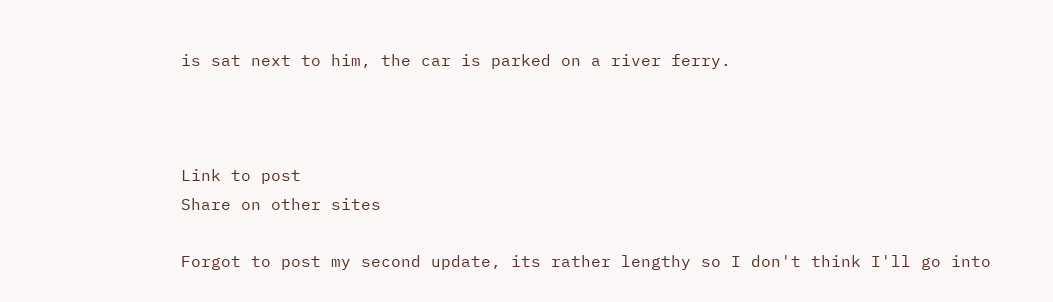is sat next to him, the car is parked on a river ferry.



Link to post
Share on other sites

Forgot to post my second update, its rather lengthy so I don't think I'll go into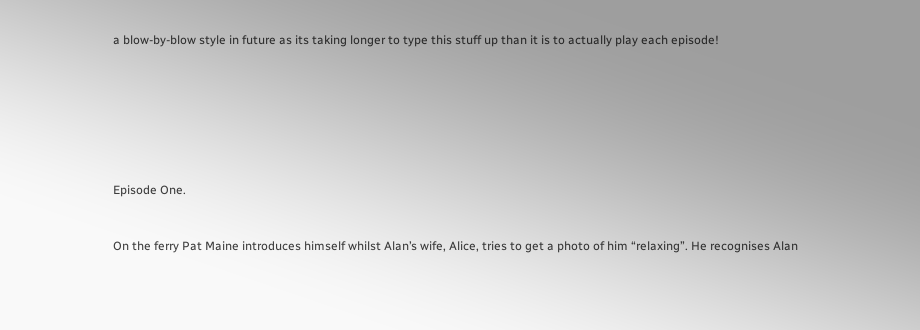a blow-by-blow style in future as its taking longer to type this stuff up than it is to actually play each episode!







Episode One.


On the ferry Pat Maine introduces himself whilst Alan’s wife, Alice, tries to get a photo of him “relaxing”. He recognises Alan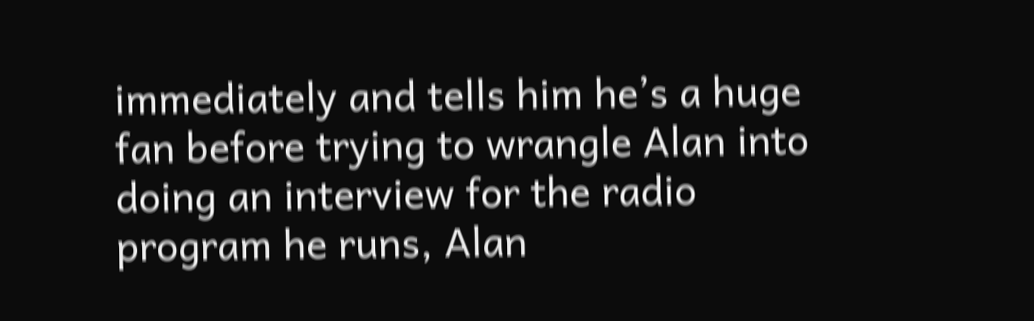immediately and tells him he’s a huge fan before trying to wrangle Alan into doing an interview for the radio program he runs, Alan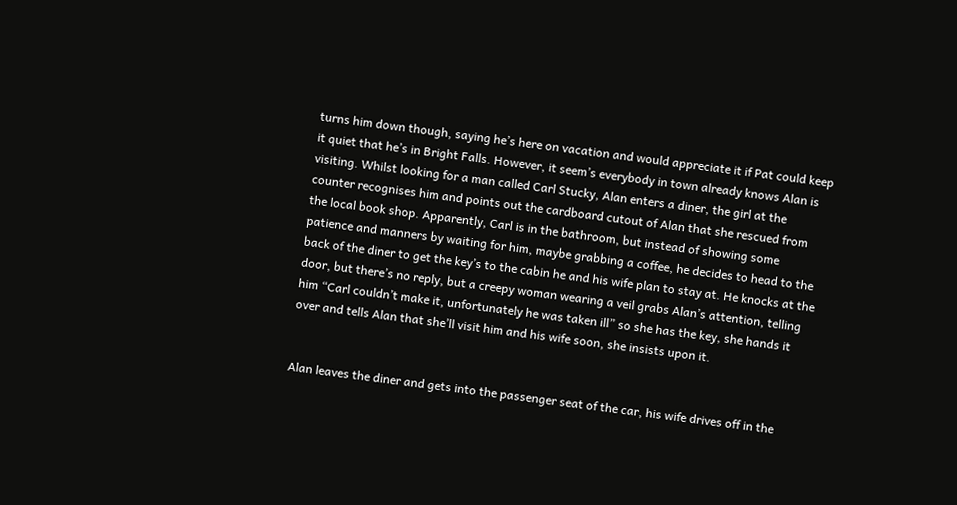turns him down though, saying he’s here on vacation and would appreciate it if Pat could keep it quiet that he’s in Bright Falls. However, it seem’s everybody in town already knows Alan is visiting. Whilst looking for a man called Carl Stucky, Alan enters a diner, the girl at the counter recognises him and points out the cardboard cutout of Alan that she rescued from the local book shop. Apparently, Carl is in the bathroom, but instead of showing some patience and manners by waiting for him, maybe grabbing a coffee, he decides to head to the back of the diner to get the key’s to the cabin he and his wife plan to stay at. He knocks at the door, but there’s no reply, but a creepy woman wearing a veil grabs Alan’s attention, telling him “Carl couldn’t make it, unfortunately he was taken ill” so she has the key, she hands it over and tells Alan that she’ll visit him and his wife soon, she insists upon it.


Alan leaves the diner and gets into the passenger seat of the car, his wife drives off in the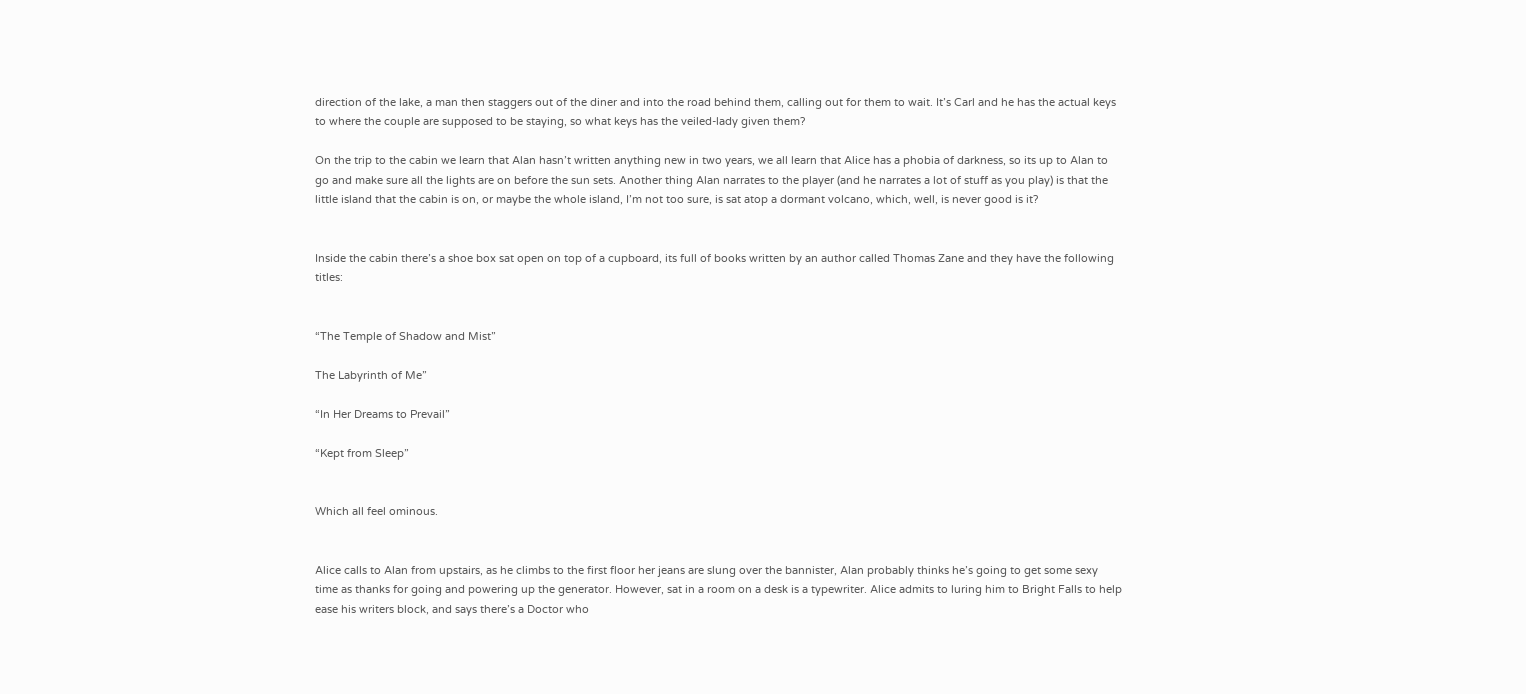direction of the lake, a man then staggers out of the diner and into the road behind them, calling out for them to wait. It’s Carl and he has the actual keys to where the couple are supposed to be staying, so what keys has the veiled-lady given them?

On the trip to the cabin we learn that Alan hasn’t written anything new in two years, we all learn that Alice has a phobia of darkness, so its up to Alan to go and make sure all the lights are on before the sun sets. Another thing Alan narrates to the player (and he narrates a lot of stuff as you play) is that the little island that the cabin is on, or maybe the whole island, I’m not too sure, is sat atop a dormant volcano, which, well, is never good is it?


Inside the cabin there’s a shoe box sat open on top of a cupboard, its full of books written by an author called Thomas Zane and they have the following titles:


“The Temple of Shadow and Mist”

The Labyrinth of Me”

“In Her Dreams to Prevail”

“Kept from Sleep”


Which all feel ominous.


Alice calls to Alan from upstairs, as he climbs to the first floor her jeans are slung over the bannister, Alan probably thinks he’s going to get some sexy time as thanks for going and powering up the generator. However, sat in a room on a desk is a typewriter. Alice admits to luring him to Bright Falls to help ease his writers block, and says there’s a Doctor who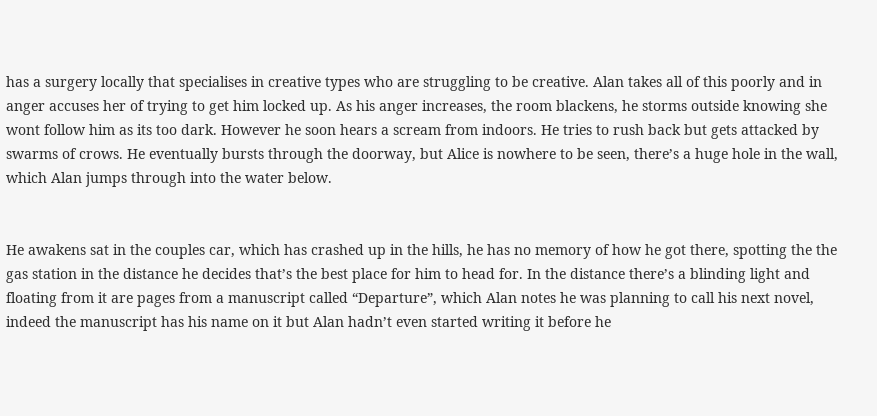has a surgery locally that specialises in creative types who are struggling to be creative. Alan takes all of this poorly and in anger accuses her of trying to get him locked up. As his anger increases, the room blackens, he storms outside knowing she wont follow him as its too dark. However he soon hears a scream from indoors. He tries to rush back but gets attacked by swarms of crows. He eventually bursts through the doorway, but Alice is nowhere to be seen, there’s a huge hole in the wall, which Alan jumps through into the water below.


He awakens sat in the couples car, which has crashed up in the hills, he has no memory of how he got there, spotting the the gas station in the distance he decides that’s the best place for him to head for. In the distance there’s a blinding light and floating from it are pages from a manuscript called “Departure”, which Alan notes he was planning to call his next novel, indeed the manuscript has his name on it but Alan hadn’t even started writing it before he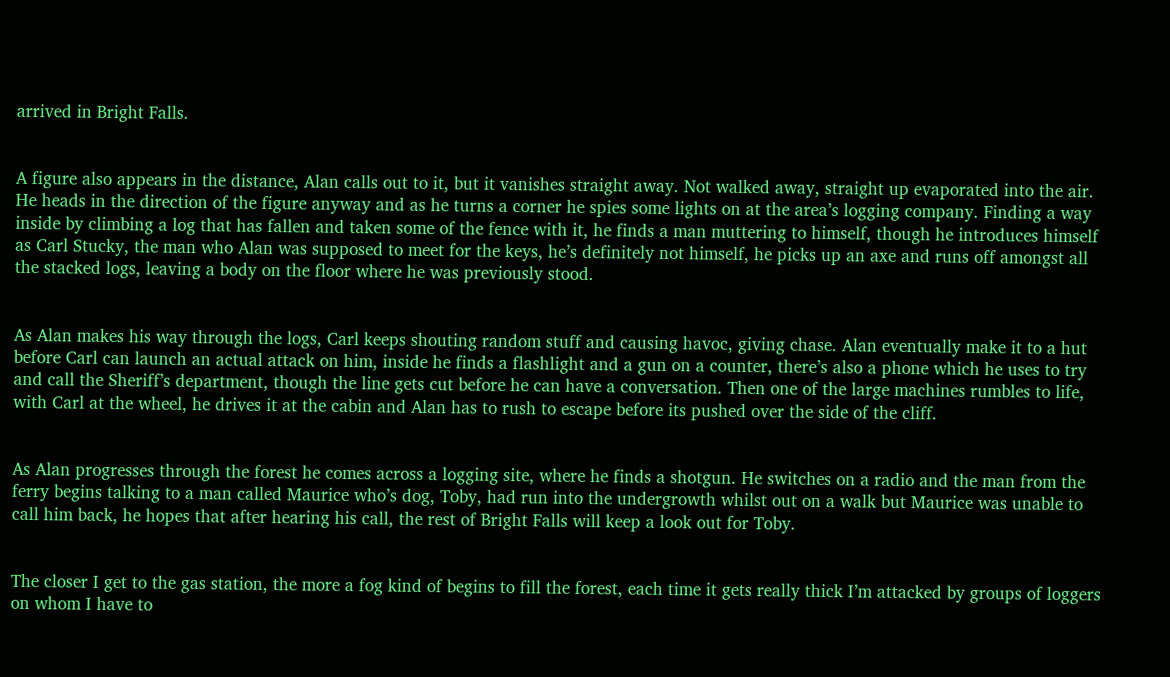arrived in Bright Falls.


A figure also appears in the distance, Alan calls out to it, but it vanishes straight away. Not walked away, straight up evaporated into the air. He heads in the direction of the figure anyway and as he turns a corner he spies some lights on at the area’s logging company. Finding a way inside by climbing a log that has fallen and taken some of the fence with it, he finds a man muttering to himself, though he introduces himself as Carl Stucky, the man who Alan was supposed to meet for the keys, he’s definitely not himself, he picks up an axe and runs off amongst all the stacked logs, leaving a body on the floor where he was previously stood.


As Alan makes his way through the logs, Carl keeps shouting random stuff and causing havoc, giving chase. Alan eventually make it to a hut before Carl can launch an actual attack on him, inside he finds a flashlight and a gun on a counter, there’s also a phone which he uses to try and call the Sheriff’s department, though the line gets cut before he can have a conversation. Then one of the large machines rumbles to life, with Carl at the wheel, he drives it at the cabin and Alan has to rush to escape before its pushed over the side of the cliff.


As Alan progresses through the forest he comes across a logging site, where he finds a shotgun. He switches on a radio and the man from the ferry begins talking to a man called Maurice who’s dog, Toby, had run into the undergrowth whilst out on a walk but Maurice was unable to call him back, he hopes that after hearing his call, the rest of Bright Falls will keep a look out for Toby.


The closer I get to the gas station, the more a fog kind of begins to fill the forest, each time it gets really thick I’m attacked by groups of loggers on whom I have to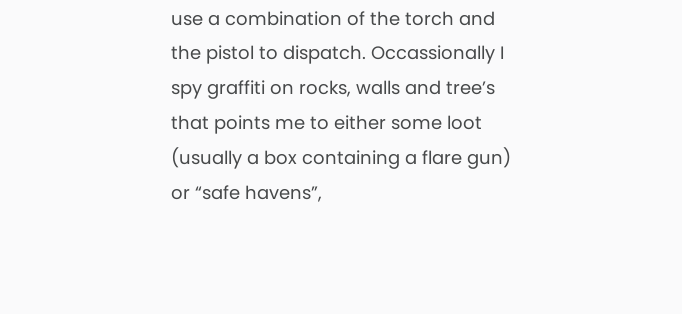use a combination of the torch and the pistol to dispatch. Occassionally I spy graffiti on rocks, walls and tree’s that points me to either some loot (usually a box containing a flare gun) or “safe havens”,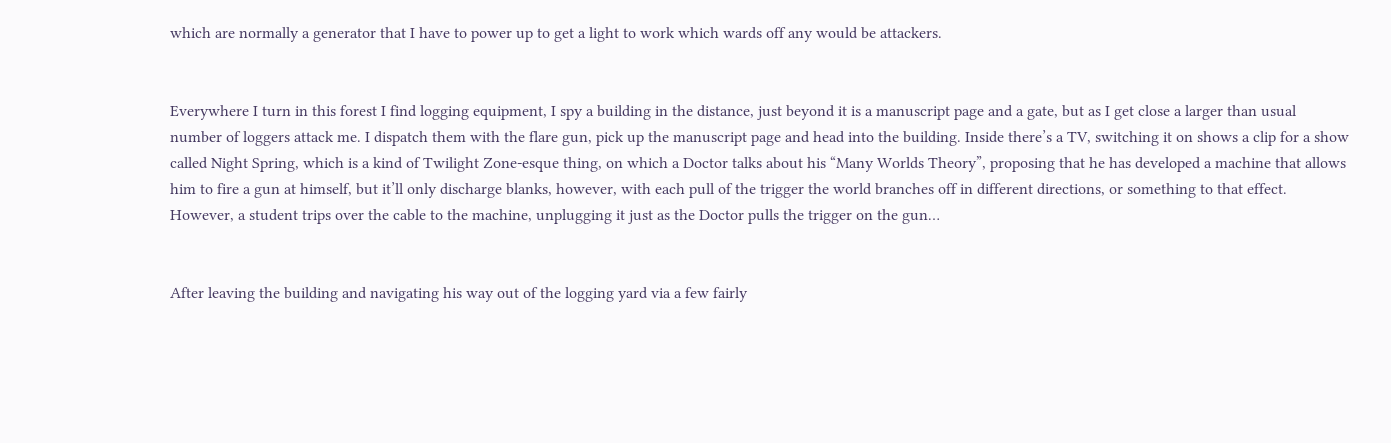which are normally a generator that I have to power up to get a light to work which wards off any would be attackers.


Everywhere I turn in this forest I find logging equipment, I spy a building in the distance, just beyond it is a manuscript page and a gate, but as I get close a larger than usual number of loggers attack me. I dispatch them with the flare gun, pick up the manuscript page and head into the building. Inside there’s a TV, switching it on shows a clip for a show called Night Spring, which is a kind of Twilight Zone-esque thing, on which a Doctor talks about his “Many Worlds Theory”, proposing that he has developed a machine that allows him to fire a gun at himself, but it’ll only discharge blanks, however, with each pull of the trigger the world branches off in different directions, or something to that effect. However, a student trips over the cable to the machine, unplugging it just as the Doctor pulls the trigger on the gun…


After leaving the building and navigating his way out of the logging yard via a few fairly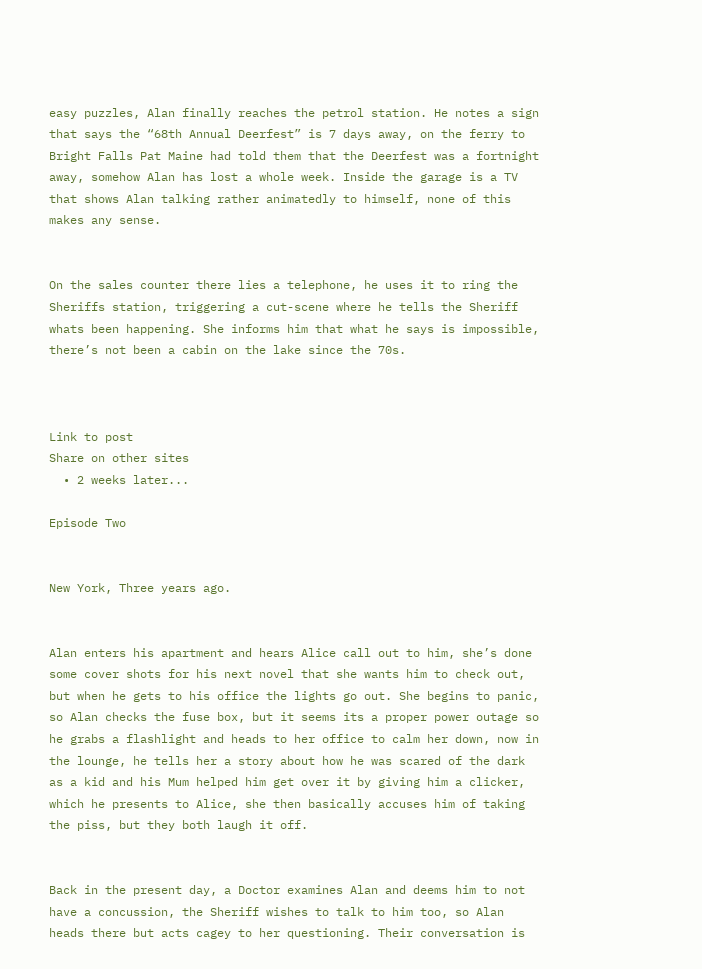easy puzzles, Alan finally reaches the petrol station. He notes a sign that says the “68th Annual Deerfest” is 7 days away, on the ferry to Bright Falls Pat Maine had told them that the Deerfest was a fortnight away, somehow Alan has lost a whole week. Inside the garage is a TV that shows Alan talking rather animatedly to himself, none of this makes any sense.


On the sales counter there lies a telephone, he uses it to ring the Sheriffs station, triggering a cut-scene where he tells the Sheriff whats been happening. She informs him that what he says is impossible, there’s not been a cabin on the lake since the 70s.



Link to post
Share on other sites
  • 2 weeks later...

Episode Two


New York, Three years ago.


Alan enters his apartment and hears Alice call out to him, she’s done some cover shots for his next novel that she wants him to check out, but when he gets to his office the lights go out. She begins to panic, so Alan checks the fuse box, but it seems its a proper power outage so he grabs a flashlight and heads to her office to calm her down, now in the lounge, he tells her a story about how he was scared of the dark as a kid and his Mum helped him get over it by giving him a clicker, which he presents to Alice, she then basically accuses him of taking the piss, but they both laugh it off.


Back in the present day, a Doctor examines Alan and deems him to not have a concussion, the Sheriff wishes to talk to him too, so Alan heads there but acts cagey to her questioning. Their conversation is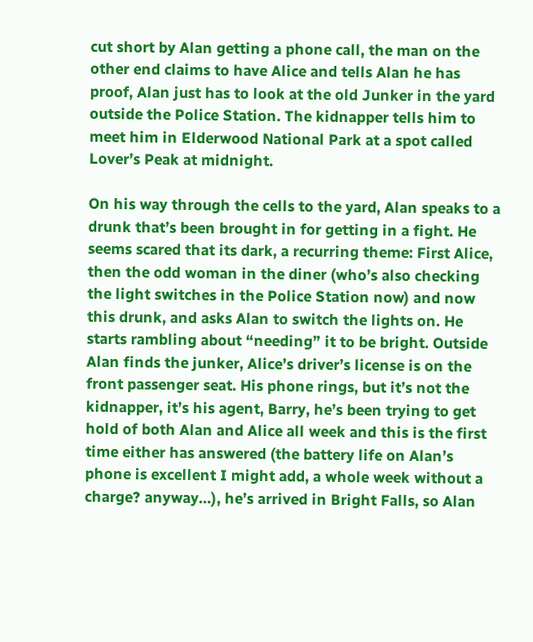cut short by Alan getting a phone call, the man on the other end claims to have Alice and tells Alan he has proof, Alan just has to look at the old Junker in the yard outside the Police Station. The kidnapper tells him to meet him in Elderwood National Park at a spot called Lover’s Peak at midnight.

On his way through the cells to the yard, Alan speaks to a drunk that’s been brought in for getting in a fight. He seems scared that its dark, a recurring theme: First Alice, then the odd woman in the diner (who’s also checking the light switches in the Police Station now) and now this drunk, and asks Alan to switch the lights on. He starts rambling about “needing” it to be bright. Outside Alan finds the junker, Alice’s driver’s license is on the front passenger seat. His phone rings, but it’s not the kidnapper, it’s his agent, Barry, he’s been trying to get hold of both Alan and Alice all week and this is the first time either has answered (the battery life on Alan’s phone is excellent I might add, a whole week without a charge? anyway…), he’s arrived in Bright Falls, so Alan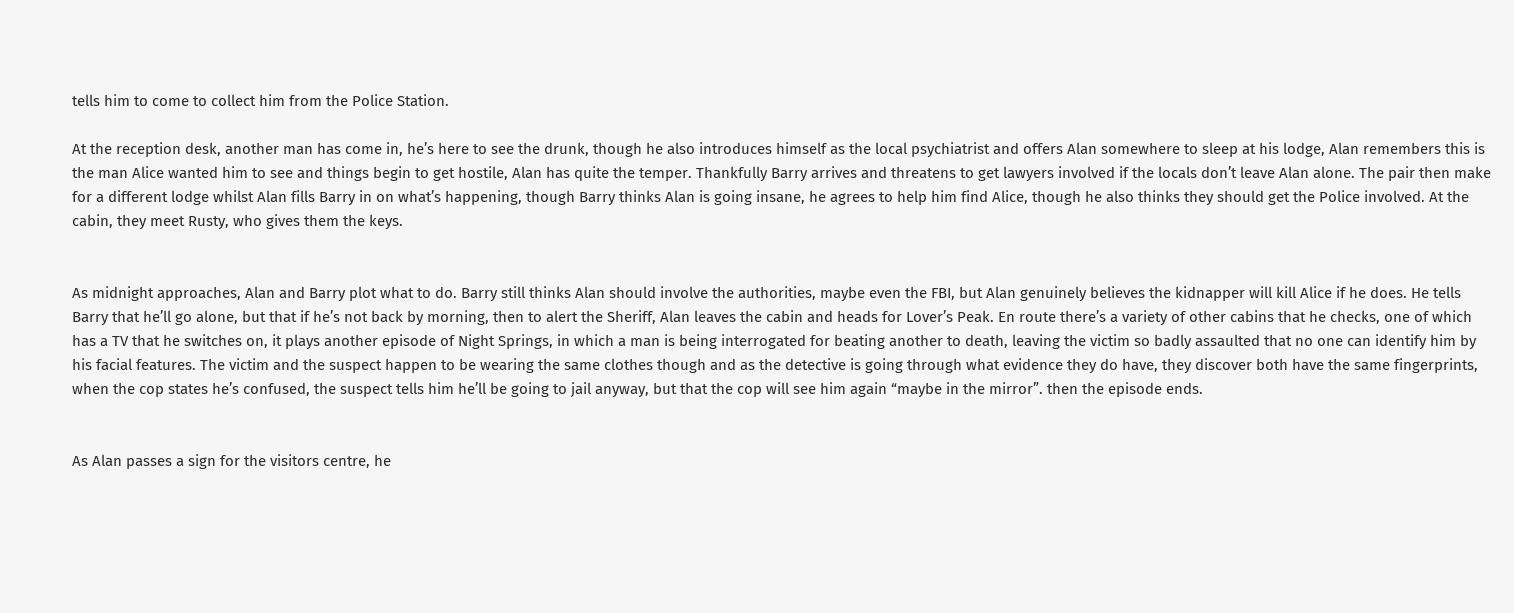tells him to come to collect him from the Police Station.

At the reception desk, another man has come in, he’s here to see the drunk, though he also introduces himself as the local psychiatrist and offers Alan somewhere to sleep at his lodge, Alan remembers this is the man Alice wanted him to see and things begin to get hostile, Alan has quite the temper. Thankfully Barry arrives and threatens to get lawyers involved if the locals don’t leave Alan alone. The pair then make for a different lodge whilst Alan fills Barry in on what’s happening, though Barry thinks Alan is going insane, he agrees to help him find Alice, though he also thinks they should get the Police involved. At the cabin, they meet Rusty, who gives them the keys.


As midnight approaches, Alan and Barry plot what to do. Barry still thinks Alan should involve the authorities, maybe even the FBI, but Alan genuinely believes the kidnapper will kill Alice if he does. He tells Barry that he’ll go alone, but that if he’s not back by morning, then to alert the Sheriff, Alan leaves the cabin and heads for Lover’s Peak. En route there’s a variety of other cabins that he checks, one of which has a TV that he switches on, it plays another episode of Night Springs, in which a man is being interrogated for beating another to death, leaving the victim so badly assaulted that no one can identify him by his facial features. The victim and the suspect happen to be wearing the same clothes though and as the detective is going through what evidence they do have, they discover both have the same fingerprints, when the cop states he’s confused, the suspect tells him he’ll be going to jail anyway, but that the cop will see him again “maybe in the mirror”. then the episode ends.


As Alan passes a sign for the visitors centre, he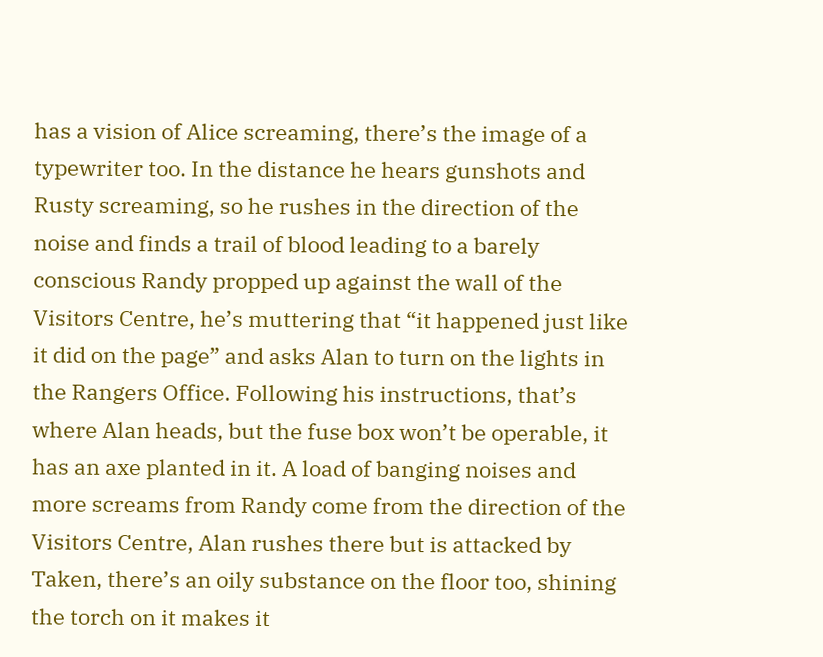has a vision of Alice screaming, there’s the image of a typewriter too. In the distance he hears gunshots and Rusty screaming, so he rushes in the direction of the noise and finds a trail of blood leading to a barely conscious Randy propped up against the wall of the Visitors Centre, he’s muttering that “it happened just like it did on the page” and asks Alan to turn on the lights in the Rangers Office. Following his instructions, that’s where Alan heads, but the fuse box won’t be operable, it has an axe planted in it. A load of banging noises and more screams from Randy come from the direction of the Visitors Centre, Alan rushes there but is attacked by Taken, there’s an oily substance on the floor too, shining the torch on it makes it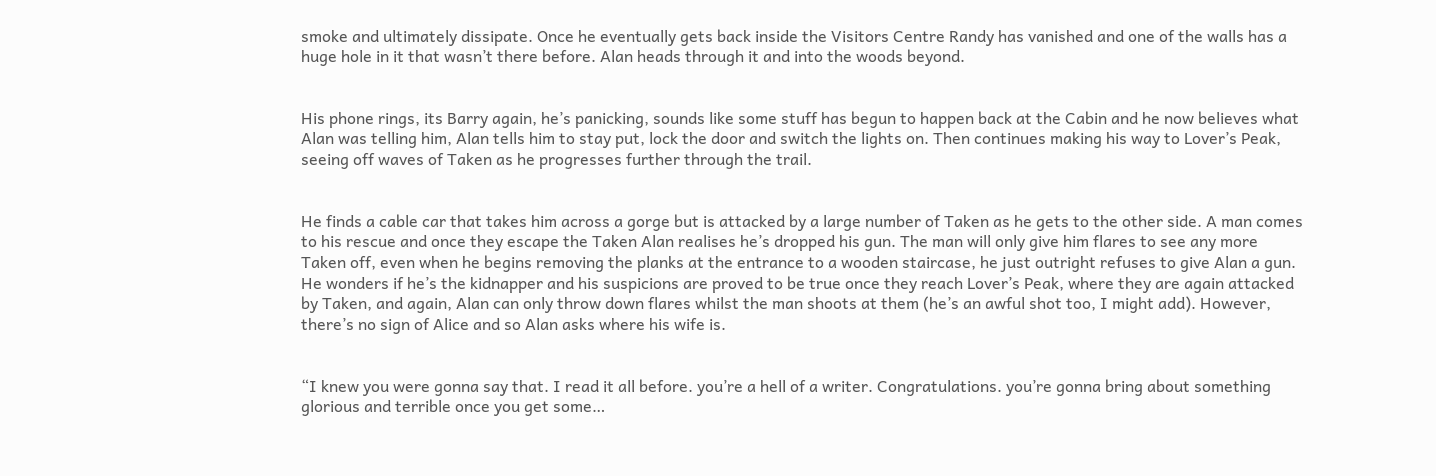smoke and ultimately dissipate. Once he eventually gets back inside the Visitors Centre Randy has vanished and one of the walls has a huge hole in it that wasn’t there before. Alan heads through it and into the woods beyond.


His phone rings, its Barry again, he’s panicking, sounds like some stuff has begun to happen back at the Cabin and he now believes what Alan was telling him, Alan tells him to stay put, lock the door and switch the lights on. Then continues making his way to Lover’s Peak, seeing off waves of Taken as he progresses further through the trail.


He finds a cable car that takes him across a gorge but is attacked by a large number of Taken as he gets to the other side. A man comes to his rescue and once they escape the Taken Alan realises he’s dropped his gun. The man will only give him flares to see any more Taken off, even when he begins removing the planks at the entrance to a wooden staircase, he just outright refuses to give Alan a gun. He wonders if he’s the kidnapper and his suspicions are proved to be true once they reach Lover’s Peak, where they are again attacked by Taken, and again, Alan can only throw down flares whilst the man shoots at them (he’s an awful shot too, I might add). However, there’s no sign of Alice and so Alan asks where his wife is.


“I knew you were gonna say that. I read it all before. you’re a hell of a writer. Congratulations. you’re gonna bring about something glorious and terrible once you get some…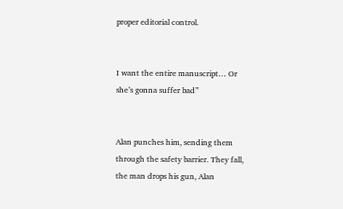proper editorial control.


I want the entire manuscript… Or she’s gonna suffer bad”


Alan punches him, sending them through the safety barrier. They fall, the man drops his gun, Alan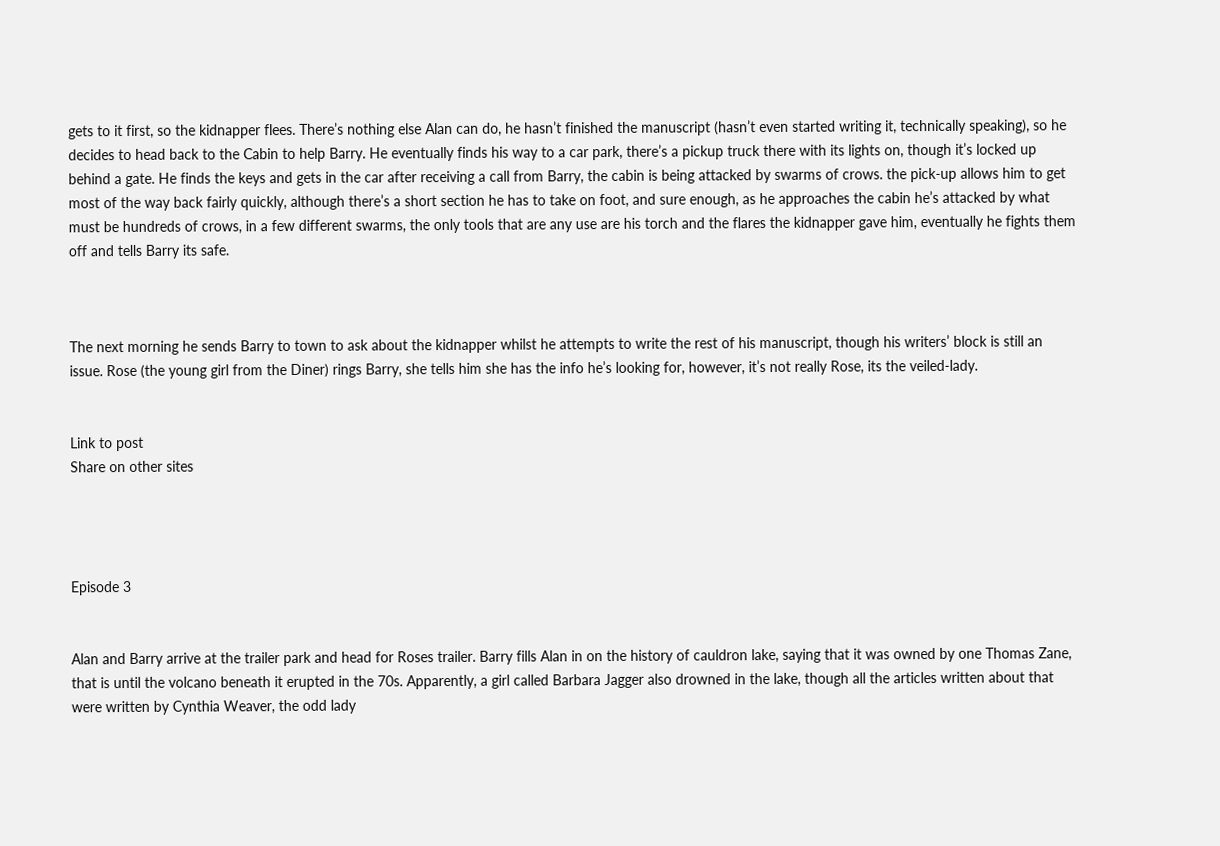gets to it first, so the kidnapper flees. There’s nothing else Alan can do, he hasn’t finished the manuscript (hasn’t even started writing it, technically speaking), so he decides to head back to the Cabin to help Barry. He eventually finds his way to a car park, there’s a pickup truck there with its lights on, though it’s locked up behind a gate. He finds the keys and gets in the car after receiving a call from Barry, the cabin is being attacked by swarms of crows. the pick-up allows him to get most of the way back fairly quickly, although there’s a short section he has to take on foot, and sure enough, as he approaches the cabin he’s attacked by what must be hundreds of crows, in a few different swarms, the only tools that are any use are his torch and the flares the kidnapper gave him, eventually he fights them off and tells Barry its safe.



The next morning he sends Barry to town to ask about the kidnapper whilst he attempts to write the rest of his manuscript, though his writers’ block is still an issue. Rose (the young girl from the Diner) rings Barry, she tells him she has the info he’s looking for, however, it’s not really Rose, its the veiled-lady.


Link to post
Share on other sites




Episode 3


Alan and Barry arrive at the trailer park and head for Roses trailer. Barry fills Alan in on the history of cauldron lake, saying that it was owned by one Thomas Zane, that is until the volcano beneath it erupted in the 70s. Apparently, a girl called Barbara Jagger also drowned in the lake, though all the articles written about that were written by Cynthia Weaver, the odd lady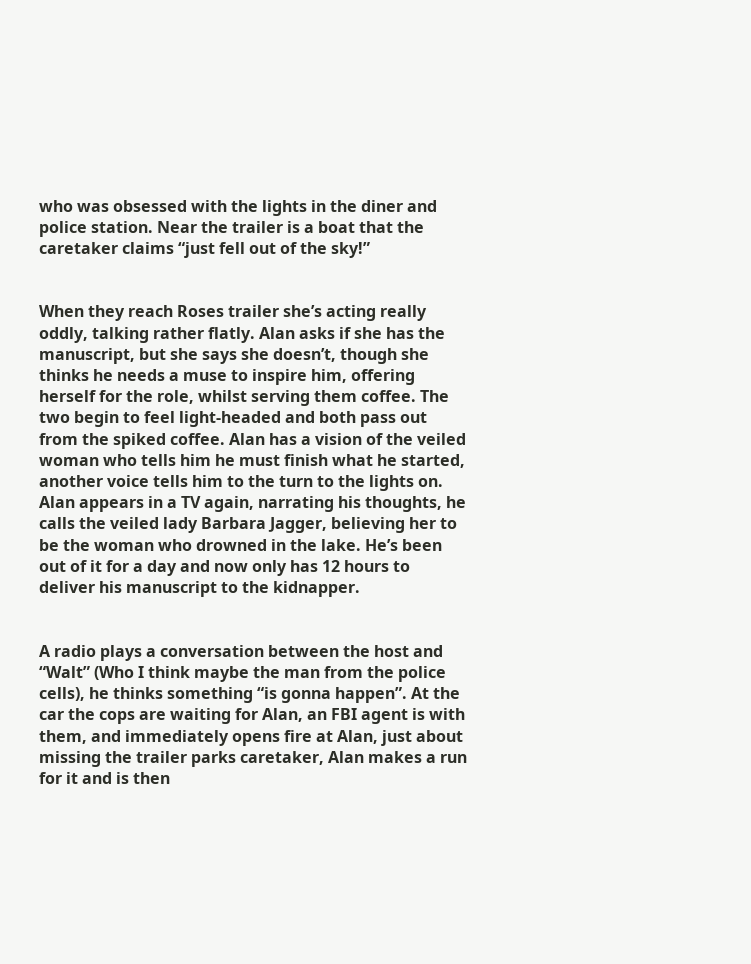who was obsessed with the lights in the diner and police station. Near the trailer is a boat that the caretaker claims “just fell out of the sky!”


When they reach Roses trailer she’s acting really oddly, talking rather flatly. Alan asks if she has the manuscript, but she says she doesn’t, though she thinks he needs a muse to inspire him, offering herself for the role, whilst serving them coffee. The two begin to feel light-headed and both pass out from the spiked coffee. Alan has a vision of the veiled woman who tells him he must finish what he started, another voice tells him to the turn to the lights on. Alan appears in a TV again, narrating his thoughts, he calls the veiled lady Barbara Jagger, believing her to be the woman who drowned in the lake. He’s been out of it for a day and now only has 12 hours to deliver his manuscript to the kidnapper.


A radio plays a conversation between the host and “Walt” (Who I think maybe the man from the police cells), he thinks something “is gonna happen”. At the car the cops are waiting for Alan, an FBI agent is with them, and immediately opens fire at Alan, just about missing the trailer parks caretaker, Alan makes a run for it and is then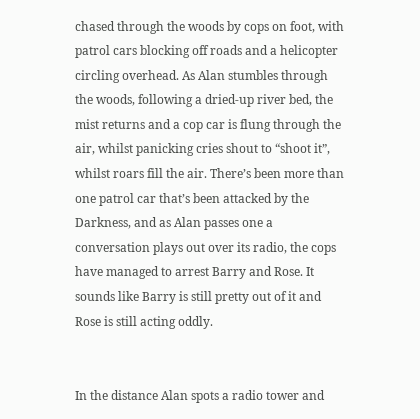chased through the woods by cops on foot, with patrol cars blocking off roads and a helicopter circling overhead. As Alan stumbles through the woods, following a dried-up river bed, the mist returns and a cop car is flung through the air, whilst panicking cries shout to “shoot it”, whilst roars fill the air. There’s been more than one patrol car that’s been attacked by the Darkness, and as Alan passes one a conversation plays out over its radio, the cops have managed to arrest Barry and Rose. It sounds like Barry is still pretty out of it and Rose is still acting oddly.


In the distance Alan spots a radio tower and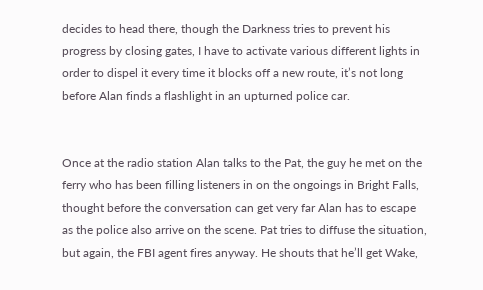decides to head there, though the Darkness tries to prevent his progress by closing gates, I have to activate various different lights in order to dispel it every time it blocks off a new route, it’s not long before Alan finds a flashlight in an upturned police car.


Once at the radio station Alan talks to the Pat, the guy he met on the ferry who has been filling listeners in on the ongoings in Bright Falls, thought before the conversation can get very far Alan has to escape as the police also arrive on the scene. Pat tries to diffuse the situation, but again, the FBI agent fires anyway. He shouts that he’ll get Wake,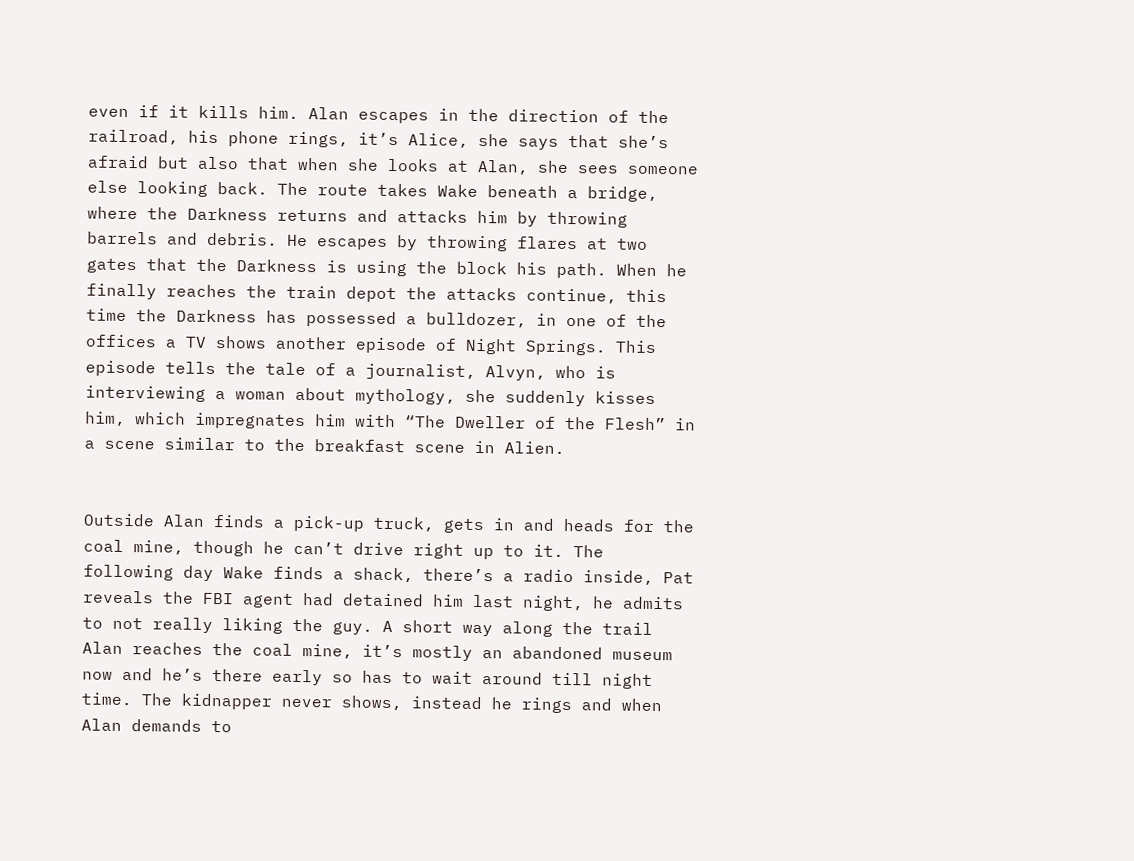even if it kills him. Alan escapes in the direction of the railroad, his phone rings, it’s Alice, she says that she’s afraid but also that when she looks at Alan, she sees someone else looking back. The route takes Wake beneath a bridge, where the Darkness returns and attacks him by throwing barrels and debris. He escapes by throwing flares at two gates that the Darkness is using the block his path. When he finally reaches the train depot the attacks continue, this time the Darkness has possessed a bulldozer, in one of the offices a TV shows another episode of Night Springs. This episode tells the tale of a journalist, Alvyn, who is interviewing a woman about mythology, she suddenly kisses him, which impregnates him with “The Dweller of the Flesh” in a scene similar to the breakfast scene in Alien.


Outside Alan finds a pick-up truck, gets in and heads for the coal mine, though he can’t drive right up to it. The following day Wake finds a shack, there’s a radio inside, Pat reveals the FBI agent had detained him last night, he admits to not really liking the guy. A short way along the trail Alan reaches the coal mine, it’s mostly an abandoned museum now and he’s there early so has to wait around till night time. The kidnapper never shows, instead he rings and when Alan demands to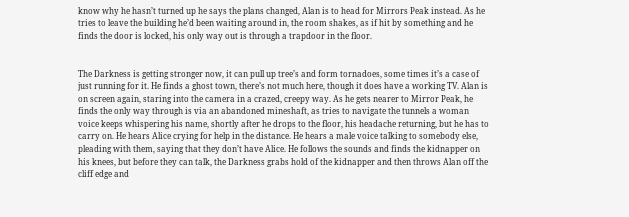know why he hasn’t turned up he says the plans changed, Alan is to head for Mirrors Peak instead. As he tries to leave the building he’d been waiting around in, the room shakes, as if hit by something and he finds the door is locked, his only way out is through a trapdoor in the floor.


The Darkness is getting stronger now, it can pull up tree’s and form tornadoes, some times it’s a case of just running for it. He finds a ghost town, there’s not much here, though it does have a working TV. Alan is on screen again, staring into the camera in a crazed, creepy way. As he gets nearer to Mirror Peak, he finds the only way through is via an abandoned mineshaft, as tries to navigate the tunnels a woman voice keeps whispering his name, shortly after he drops to the floor, his headache returning, but he has to carry on. He hears Alice crying for help in the distance. He hears a male voice talking to somebody else, pleading with them, saying that they don’t have Alice. He follows the sounds and finds the kidnapper on his knees, but before they can talk, the Darkness grabs hold of the kidnapper and then throws Alan off the cliff edge and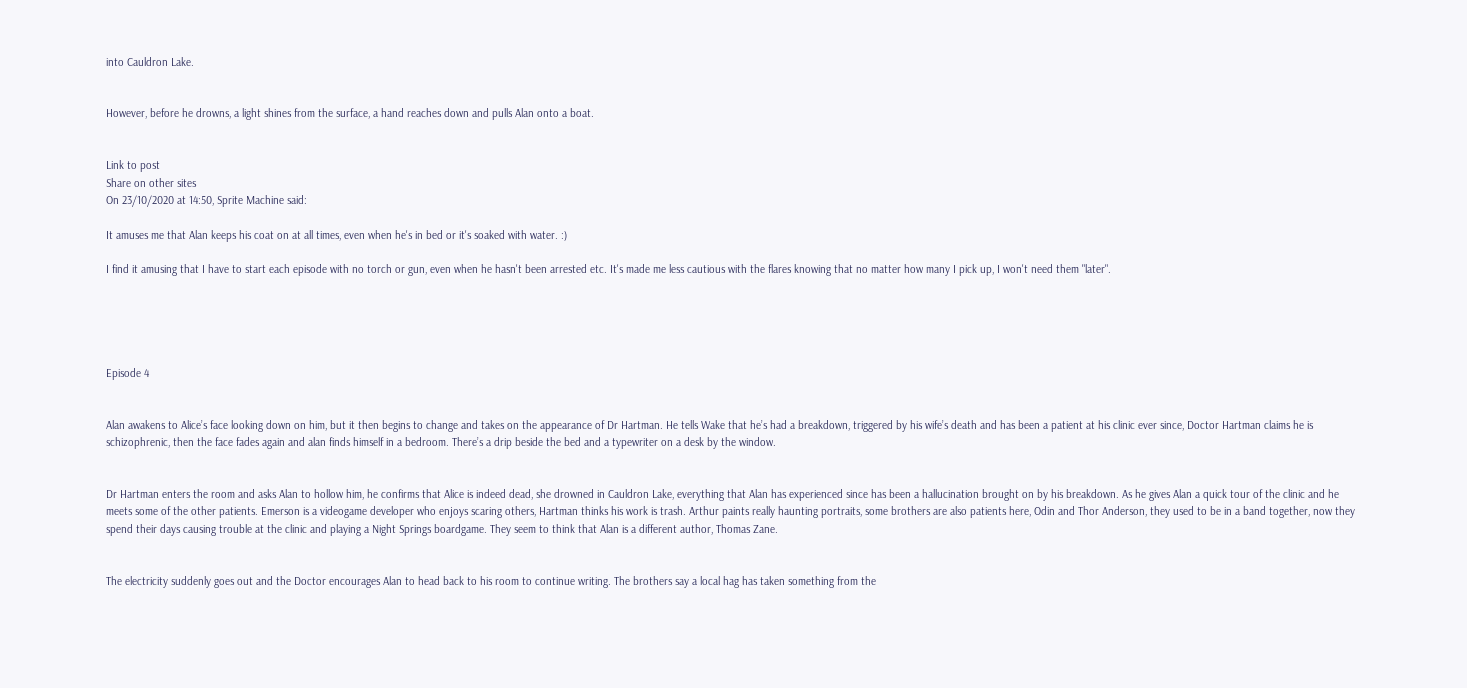into Cauldron Lake.


However, before he drowns, a light shines from the surface, a hand reaches down and pulls Alan onto a boat.


Link to post
Share on other sites
On 23/10/2020 at 14:50, Sprite Machine said:

It amuses me that Alan keeps his coat on at all times, even when he's in bed or it's soaked with water. :)

I find it amusing that I have to start each episode with no torch or gun, even when he hasn't been arrested etc. It's made me less cautious with the flares knowing that no matter how many I pick up, I won't need them "later".





Episode 4


Alan awakens to Alice’s face looking down on him, but it then begins to change and takes on the appearance of Dr Hartman. He tells Wake that he’s had a breakdown, triggered by his wife’s death and has been a patient at his clinic ever since, Doctor Hartman claims he is schizophrenic, then the face fades again and alan finds himself in a bedroom. There’s a drip beside the bed and a typewriter on a desk by the window.


Dr Hartman enters the room and asks Alan to hollow him, he confirms that Alice is indeed dead, she drowned in Cauldron Lake, everything that Alan has experienced since has been a hallucination brought on by his breakdown. As he gives Alan a quick tour of the clinic and he meets some of the other patients. Emerson is a videogame developer who enjoys scaring others, Hartman thinks his work is trash. Arthur paints really haunting portraits, some brothers are also patients here, Odin and Thor Anderson, they used to be in a band together, now they spend their days causing trouble at the clinic and playing a Night Springs boardgame. They seem to think that Alan is a different author, Thomas Zane.


The electricity suddenly goes out and the Doctor encourages Alan to head back to his room to continue writing. The brothers say a local hag has taken something from the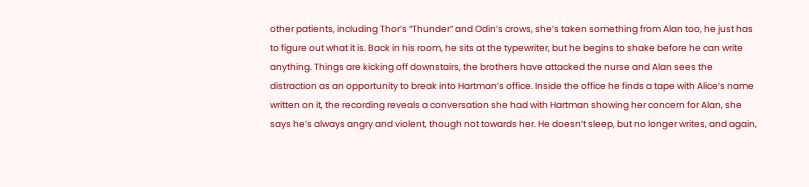other patients, including Thor’s “Thunder” and Odin’s crows, she’s taken something from Alan too, he just has to figure out what it is. Back in his room, he sits at the typewriter, but he begins to shake before he can write anything. Things are kicking off downstairs, the brothers have attacked the nurse and Alan sees the distraction as an opportunity to break into Hartman’s office. Inside the office he finds a tape with Alice’s name written on it, the recording reveals a conversation she had with Hartman showing her concern for Alan, she says he’s always angry and violent, though not towards her. He doesn’t sleep, but no longer writes, and again,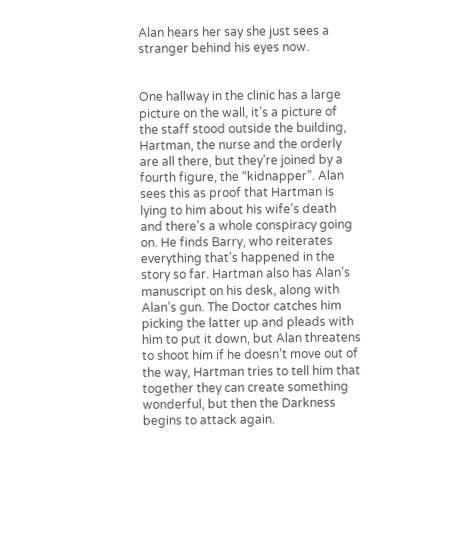Alan hears her say she just sees a stranger behind his eyes now.


One hallway in the clinic has a large picture on the wall, it’s a picture of the staff stood outside the building, Hartman, the nurse and the orderly are all there, but they’re joined by a fourth figure, the “kidnapper”. Alan sees this as proof that Hartman is lying to him about his wife’s death and there’s a whole conspiracy going on. He finds Barry, who reiterates everything that’s happened in the story so far. Hartman also has Alan’s manuscript on his desk, along with Alan’s gun. The Doctor catches him picking the latter up and pleads with him to put it down, but Alan threatens to shoot him if he doesn’t move out of the way, Hartman tries to tell him that together they can create something wonderful, but then the Darkness begins to attack again.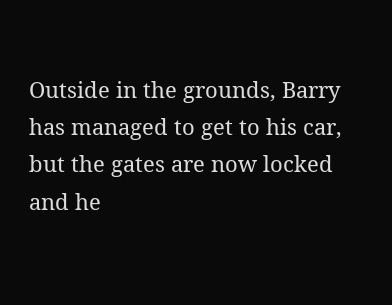Outside in the grounds, Barry has managed to get to his car, but the gates are now locked and he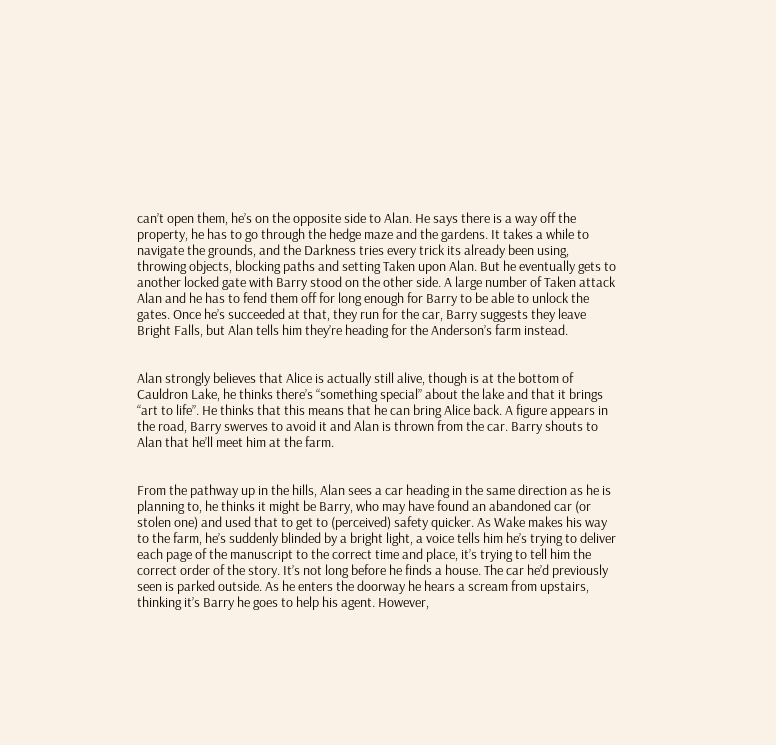can’t open them, he’s on the opposite side to Alan. He says there is a way off the property, he has to go through the hedge maze and the gardens. It takes a while to navigate the grounds, and the Darkness tries every trick its already been using, throwing objects, blocking paths and setting Taken upon Alan. But he eventually gets to another locked gate with Barry stood on the other side. A large number of Taken attack Alan and he has to fend them off for long enough for Barry to be able to unlock the gates. Once he’s succeeded at that, they run for the car, Barry suggests they leave Bright Falls, but Alan tells him they’re heading for the Anderson’s farm instead.


Alan strongly believes that Alice is actually still alive, though is at the bottom of Cauldron Lake, he thinks there’s “something special” about the lake and that it brings “art to life”. He thinks that this means that he can bring Alice back. A figure appears in the road, Barry swerves to avoid it and Alan is thrown from the car. Barry shouts to Alan that he’ll meet him at the farm.


From the pathway up in the hills, Alan sees a car heading in the same direction as he is planning to, he thinks it might be Barry, who may have found an abandoned car (or stolen one) and used that to get to (perceived) safety quicker. As Wake makes his way to the farm, he’s suddenly blinded by a bright light, a voice tells him he’s trying to deliver each page of the manuscript to the correct time and place, it’s trying to tell him the correct order of the story. It’s not long before he finds a house. The car he’d previously seen is parked outside. As he enters the doorway he hears a scream from upstairs, thinking it’s Barry he goes to help his agent. However,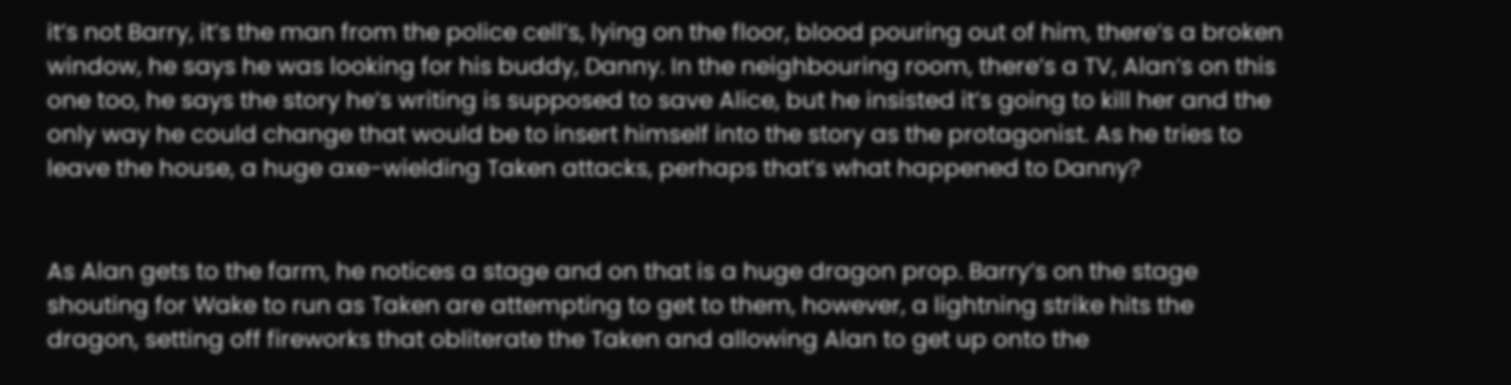it’s not Barry, it’s the man from the police cell’s, lying on the floor, blood pouring out of him, there’s a broken window, he says he was looking for his buddy, Danny. In the neighbouring room, there’s a TV, Alan’s on this one too, he says the story he’s writing is supposed to save Alice, but he insisted it’s going to kill her and the only way he could change that would be to insert himself into the story as the protagonist. As he tries to leave the house, a huge axe-wielding Taken attacks, perhaps that’s what happened to Danny?


As Alan gets to the farm, he notices a stage and on that is a huge dragon prop. Barry’s on the stage shouting for Wake to run as Taken are attempting to get to them, however, a lightning strike hits the dragon, setting off fireworks that obliterate the Taken and allowing Alan to get up onto the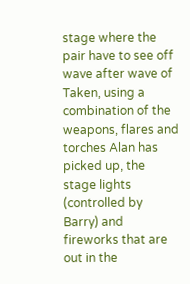stage where the pair have to see off wave after wave of Taken, using a combination of the weapons, flares and torches Alan has picked up, the stage lights (controlled by Barry) and fireworks that are out in the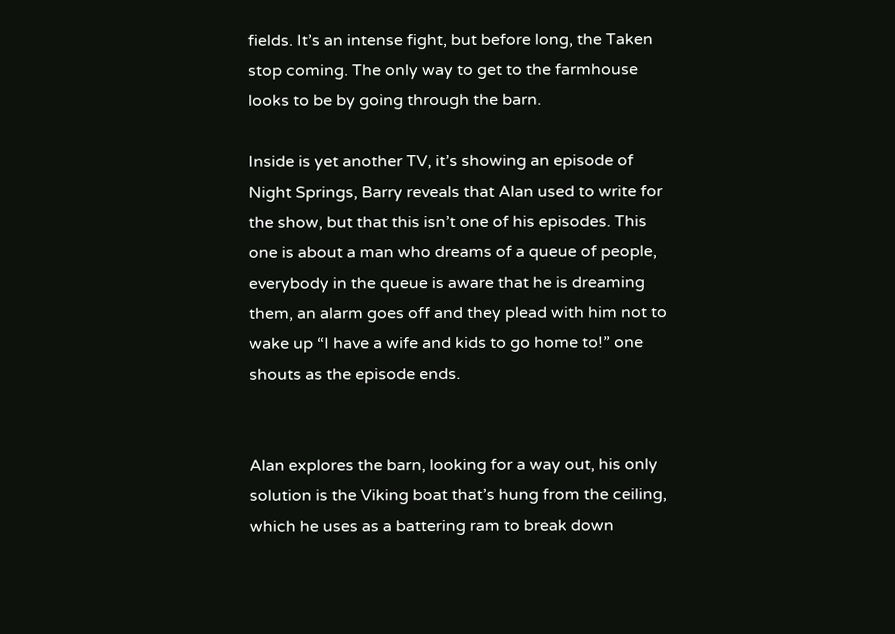fields. It’s an intense fight, but before long, the Taken stop coming. The only way to get to the farmhouse looks to be by going through the barn.

Inside is yet another TV, it’s showing an episode of Night Springs, Barry reveals that Alan used to write for the show, but that this isn’t one of his episodes. This one is about a man who dreams of a queue of people, everybody in the queue is aware that he is dreaming them, an alarm goes off and they plead with him not to wake up “I have a wife and kids to go home to!” one shouts as the episode ends.


Alan explores the barn, looking for a way out, his only solution is the Viking boat that’s hung from the ceiling, which he uses as a battering ram to break down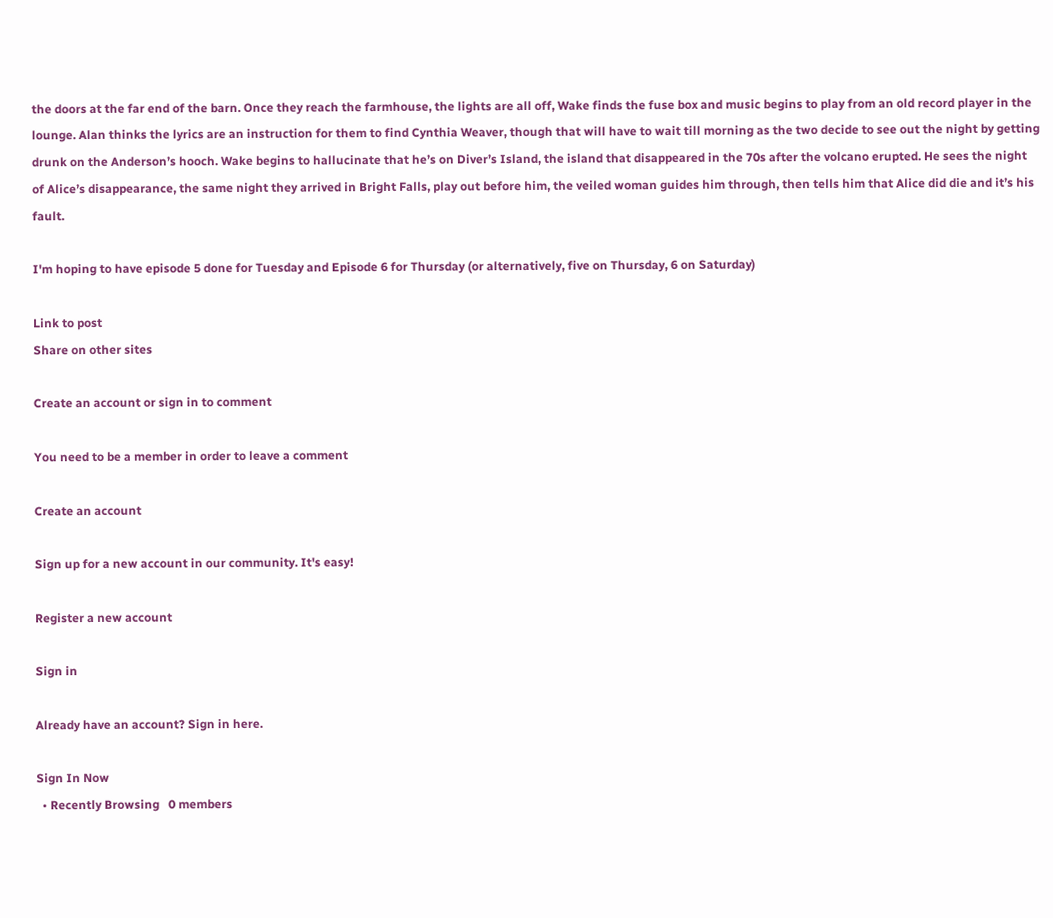the doors at the far end of the barn. Once they reach the farmhouse, the lights are all off, Wake finds the fuse box and music begins to play from an old record player in the lounge. Alan thinks the lyrics are an instruction for them to find Cynthia Weaver, though that will have to wait till morning as the two decide to see out the night by getting drunk on the Anderson’s hooch. Wake begins to hallucinate that he’s on Diver’s Island, the island that disappeared in the 70s after the volcano erupted. He sees the night of Alice’s disappearance, the same night they arrived in Bright Falls, play out before him, the veiled woman guides him through, then tells him that Alice did die and it’s his fault.

I'm hoping to have episode 5 done for Tuesday and Episode 6 for Thursday (or alternatively, five on Thursday, 6 on Saturday)

Link to post
Share on other sites

Create an account or sign in to comment

You need to be a member in order to leave a comment

Create an account

Sign up for a new account in our community. It's easy!

Register a new account

Sign in

Already have an account? Sign in here.

Sign In Now
  • Recently Browsing   0 members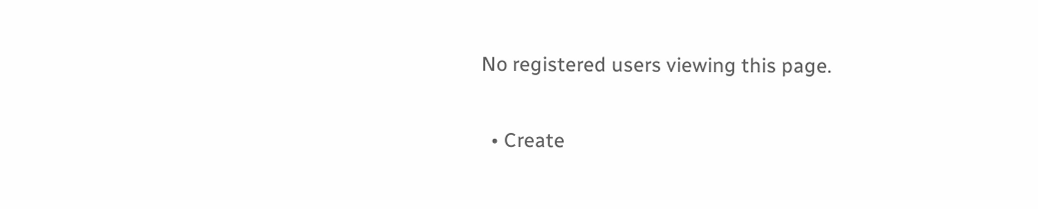No registered users viewing this page.

  • Create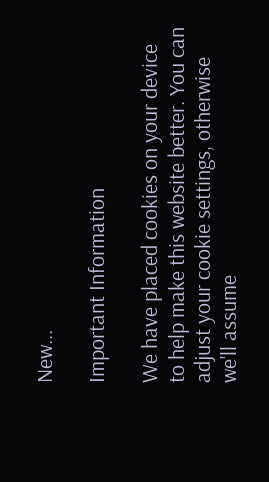New...

Important Information

We have placed cookies on your device to help make this website better. You can adjust your cookie settings, otherwise we'll assume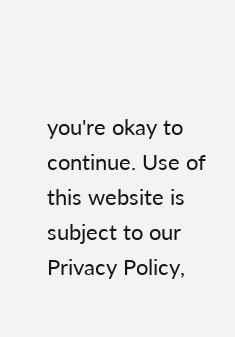you're okay to continue. Use of this website is subject to our Privacy Policy,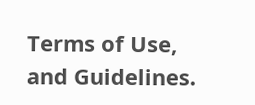Terms of Use, and Guidelines.